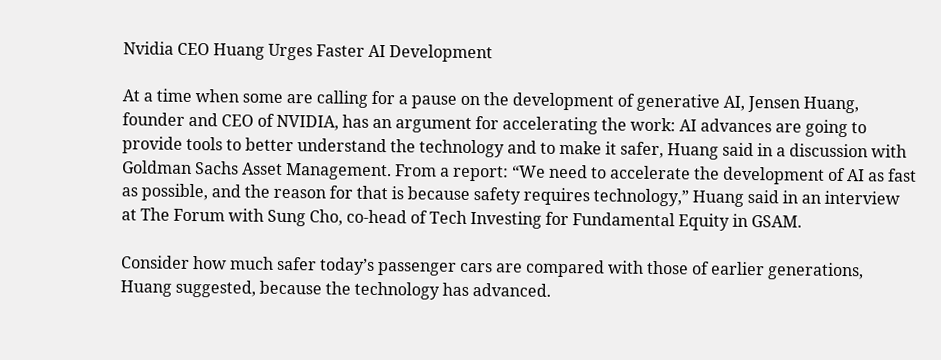Nvidia CEO Huang Urges Faster AI Development

At a time when some are calling for a pause on the development of generative AI, Jensen Huang, founder and CEO of NVIDIA, has an argument for accelerating the work: AI advances are going to provide tools to better understand the technology and to make it safer, Huang said in a discussion with Goldman Sachs Asset Management. From a report: “We need to accelerate the development of AI as fast as possible, and the reason for that is because safety requires technology,” Huang said in an interview at The Forum with Sung Cho, co-head of Tech Investing for Fundamental Equity in GSAM.

Consider how much safer today’s passenger cars are compared with those of earlier generations, Huang suggested, because the technology has advanced.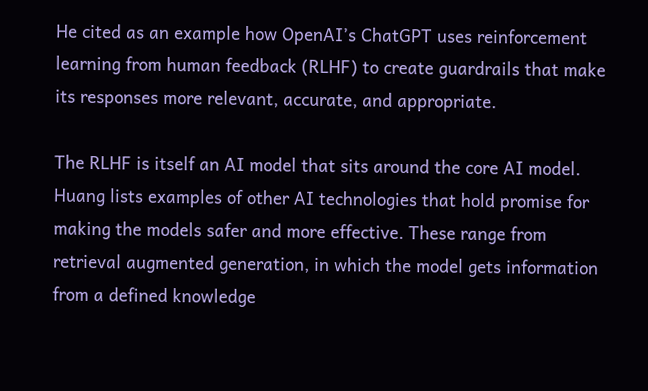He cited as an example how OpenAI’s ChatGPT uses reinforcement learning from human feedback (RLHF) to create guardrails that make its responses more relevant, accurate, and appropriate.

The RLHF is itself an AI model that sits around the core AI model. Huang lists examples of other AI technologies that hold promise for making the models safer and more effective. These range from retrieval augmented generation, in which the model gets information from a defined knowledge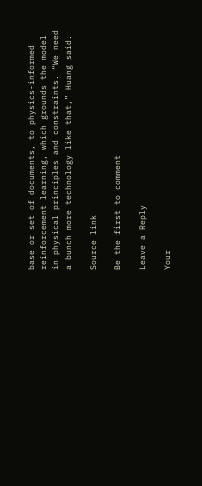base or set of documents, to physics-informed reinforcement learning, which grounds the model in physical principles and constraints. “We need a bunch more technology like that,” Huang said.

Source link

Be the first to comment

Leave a Reply

Your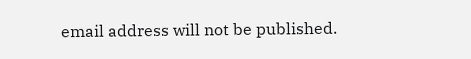email address will not be published.